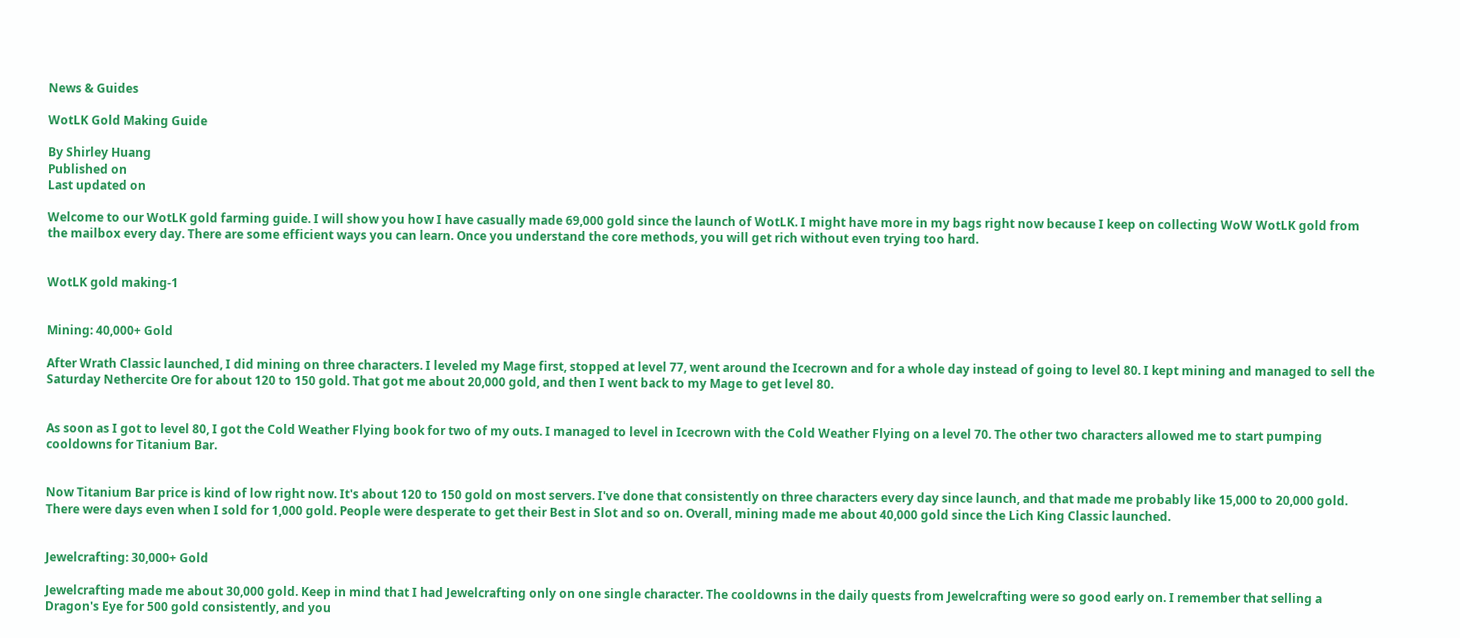News & Guides

WotLK Gold Making Guide

By Shirley Huang
Published on
Last updated on

Welcome to our WotLK gold farming guide. I will show you how I have casually made 69,000 gold since the launch of WotLK. I might have more in my bags right now because I keep on collecting WoW WotLK gold from the mailbox every day. There are some efficient ways you can learn. Once you understand the core methods, you will get rich without even trying too hard.


WotLK gold making-1


Mining: 40,000+ Gold

After Wrath Classic launched, I did mining on three characters. I leveled my Mage first, stopped at level 77, went around the Icecrown and for a whole day instead of going to level 80. I kept mining and managed to sell the Saturday Nethercite Ore for about 120 to 150 gold. That got me about 20,000 gold, and then I went back to my Mage to get level 80.


As soon as I got to level 80, I got the Cold Weather Flying book for two of my outs. I managed to level in Icecrown with the Cold Weather Flying on a level 70. The other two characters allowed me to start pumping cooldowns for Titanium Bar.


Now Titanium Bar price is kind of low right now. It's about 120 to 150 gold on most servers. I've done that consistently on three characters every day since launch, and that made me probably like 15,000 to 20,000 gold. There were days even when I sold for 1,000 gold. People were desperate to get their Best in Slot and so on. Overall, mining made me about 40,000 gold since the Lich King Classic launched.


Jewelcrafting: 30,000+ Gold

Jewelcrafting made me about 30,000 gold. Keep in mind that I had Jewelcrafting only on one single character. The cooldowns in the daily quests from Jewelcrafting were so good early on. I remember that selling a Dragon's Eye for 500 gold consistently, and you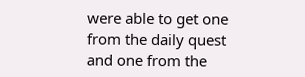were able to get one from the daily quest and one from the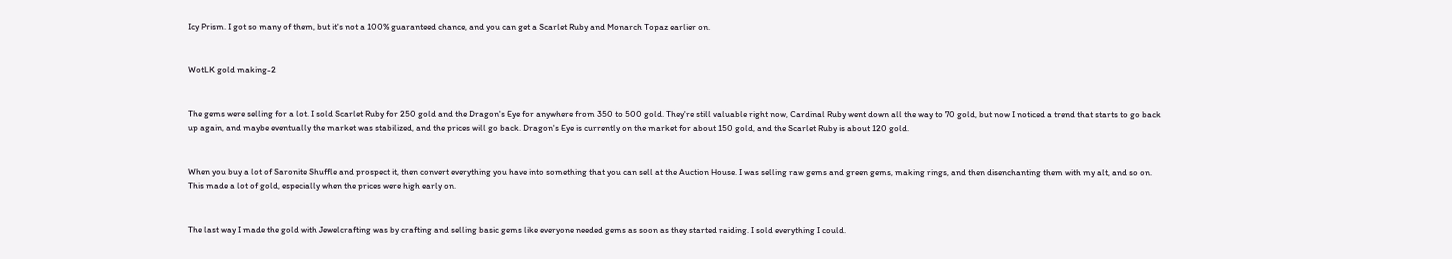Icy Prism. I got so many of them, but it's not a 100% guaranteed chance, and you can get a Scarlet Ruby and Monarch Topaz earlier on.


WotLK gold making-2


The gems were selling for a lot. I sold Scarlet Ruby for 250 gold and the Dragon's Eye for anywhere from 350 to 500 gold. They're still valuable right now, Cardinal Ruby went down all the way to 70 gold, but now I noticed a trend that starts to go back up again, and maybe eventually the market was stabilized, and the prices will go back. Dragon's Eye is currently on the market for about 150 gold, and the Scarlet Ruby is about 120 gold.


When you buy a lot of Saronite Shuffle and prospect it, then convert everything you have into something that you can sell at the Auction House. I was selling raw gems and green gems, making rings, and then disenchanting them with my alt, and so on. This made a lot of gold, especially when the prices were high early on.


The last way I made the gold with Jewelcrafting was by crafting and selling basic gems like everyone needed gems as soon as they started raiding. I sold everything I could.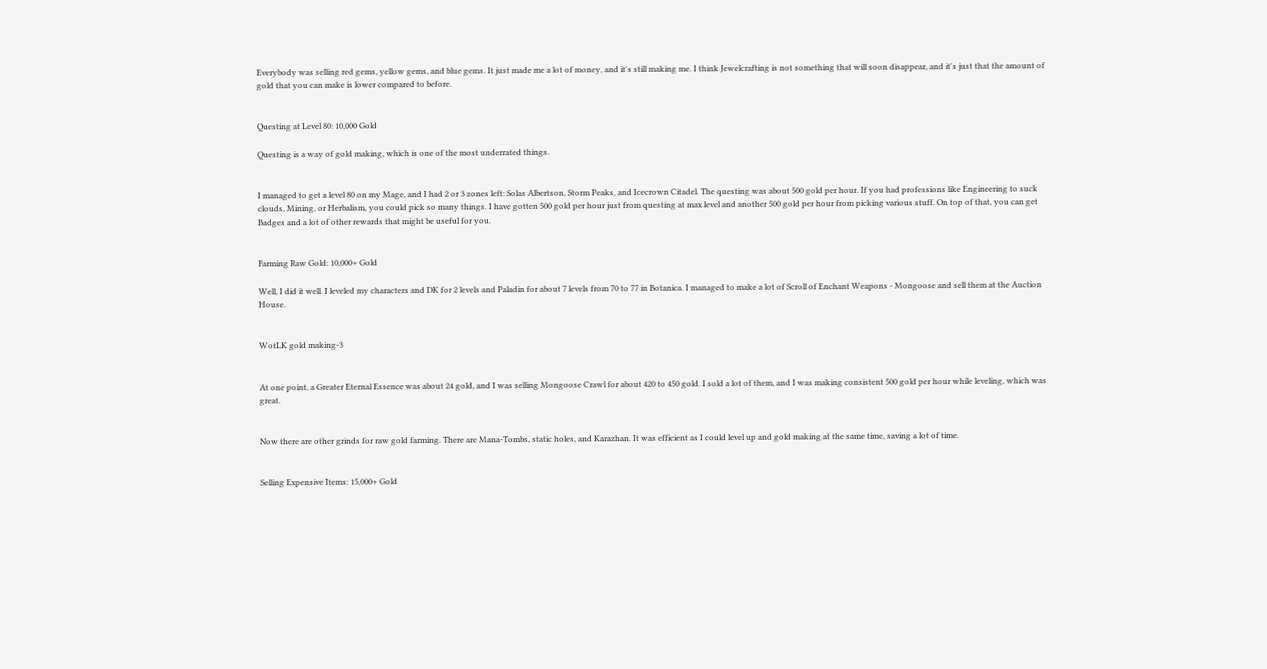Everybody was selling red gems, yellow gems, and blue gems. It just made me a lot of money, and it's still making me. I think Jewelcrafting is not something that will soon disappear, and it's just that the amount of gold that you can make is lower compared to before.


Questing at Level 80: 10,000 Gold

Questing is a way of gold making, which is one of the most underrated things.


I managed to get a level 80 on my Mage, and I had 2 or 3 zones left: Solas Albertson, Storm Peaks, and Icecrown Citadel. The questing was about 500 gold per hour. If you had professions like Engineering to suck clouds, Mining, or Herbalism, you could pick so many things. I have gotten 500 gold per hour just from questing at max level and another 500 gold per hour from picking various stuff. On top of that, you can get Badges and a lot of other rewards that might be useful for you.


Farming Raw Gold: 10,000+ Gold

Well, I did it well. I leveled my characters and DK for 2 levels and Paladin for about 7 levels from 70 to 77 in Botanica. I managed to make a lot of Scroll of Enchant Weapons - Mongoose and sell them at the Auction House.


WotLK gold making-3


At one point, a Greater Eternal Essence was about 24 gold, and I was selling Mongoose Crawl for about 420 to 450 gold. I sold a lot of them, and I was making consistent 500 gold per hour while leveling, which was great.


Now there are other grinds for raw gold farming. There are Mana-Tombs, static holes, and Karazhan. It was efficient as I could level up and gold making at the same time, saving a lot of time.


Selling Expensive Items: 15,000+ Gold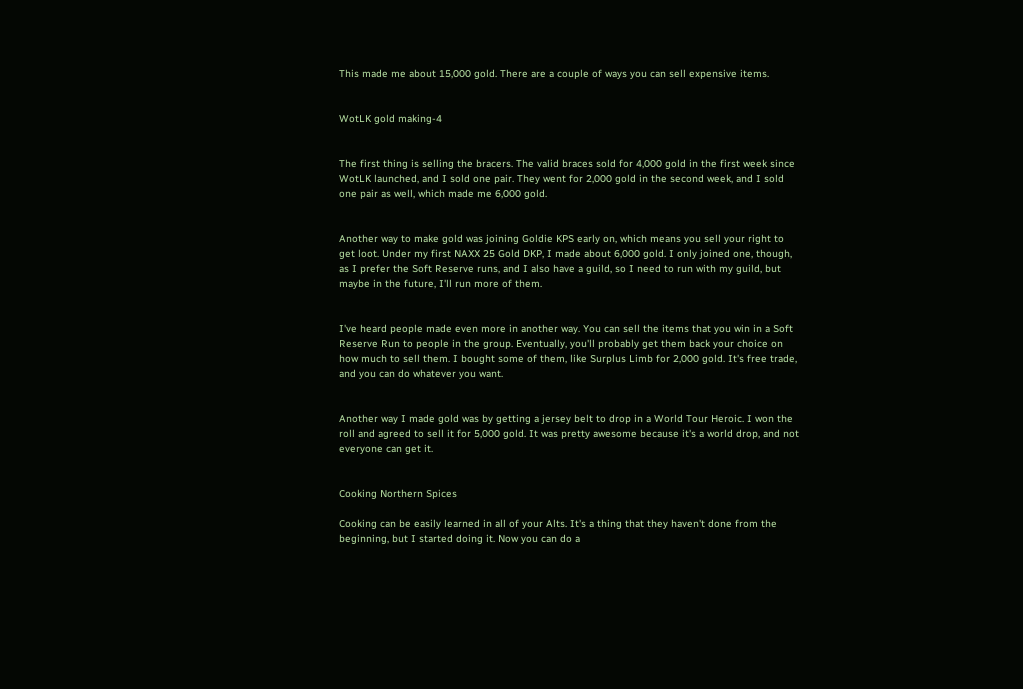This made me about 15,000 gold. There are a couple of ways you can sell expensive items.


WotLK gold making-4


The first thing is selling the bracers. The valid braces sold for 4,000 gold in the first week since WotLK launched, and I sold one pair. They went for 2,000 gold in the second week, and I sold one pair as well, which made me 6,000 gold.


Another way to make gold was joining Goldie KPS early on, which means you sell your right to get loot. Under my first NAXX 25 Gold DKP, I made about 6,000 gold. I only joined one, though, as I prefer the Soft Reserve runs, and I also have a guild, so I need to run with my guild, but maybe in the future, I'll run more of them.


I've heard people made even more in another way. You can sell the items that you win in a Soft Reserve Run to people in the group. Eventually, you'll probably get them back your choice on how much to sell them. I bought some of them, like Surplus Limb for 2,000 gold. It's free trade, and you can do whatever you want.


Another way I made gold was by getting a jersey belt to drop in a World Tour Heroic. I won the roll and agreed to sell it for 5,000 gold. It was pretty awesome because it's a world drop, and not everyone can get it.


Cooking Northern Spices

Cooking can be easily learned in all of your Alts. It's a thing that they haven't done from the beginning, but I started doing it. Now you can do a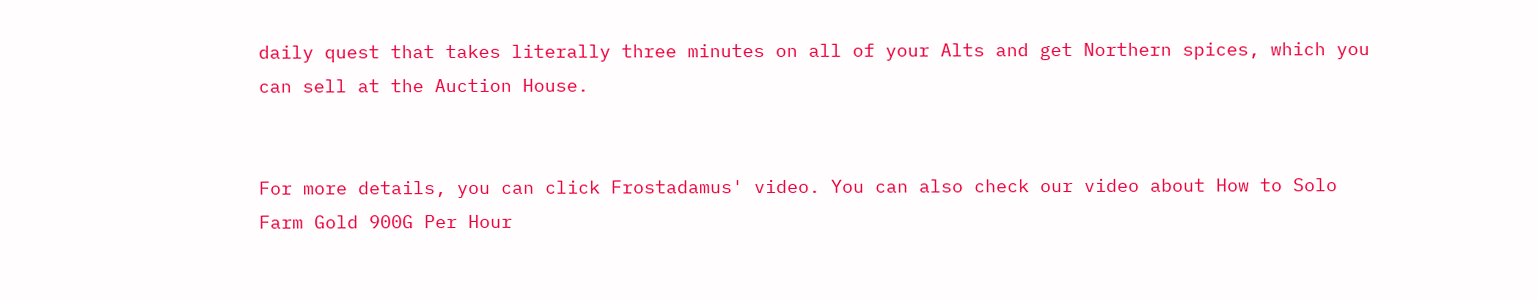daily quest that takes literally three minutes on all of your Alts and get Northern spices, which you can sell at the Auction House.


For more details, you can click Frostadamus' video. You can also check our video about How to Solo Farm Gold 900G Per Hour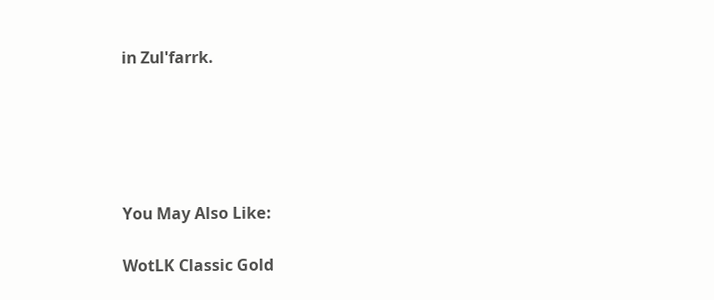in Zul'farrk.





You May Also Like:

WotLK Classic Gold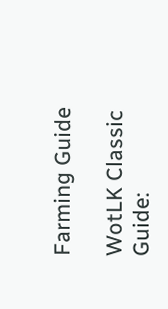Farming Guide

WotLK Classic Guide: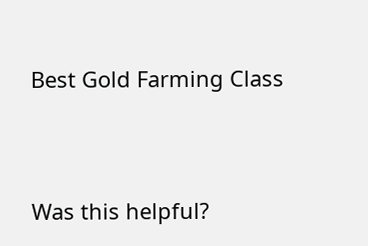Best Gold Farming Class




Was this helpful?